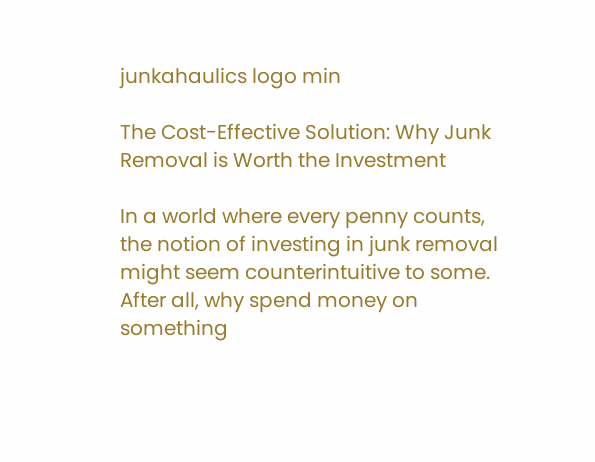junkahaulics logo min

The Cost-Effective Solution: Why Junk Removal is Worth the Investment

In a world where every penny counts, the notion of investing in junk removal might seem counterintuitive to some. After all, why spend money on something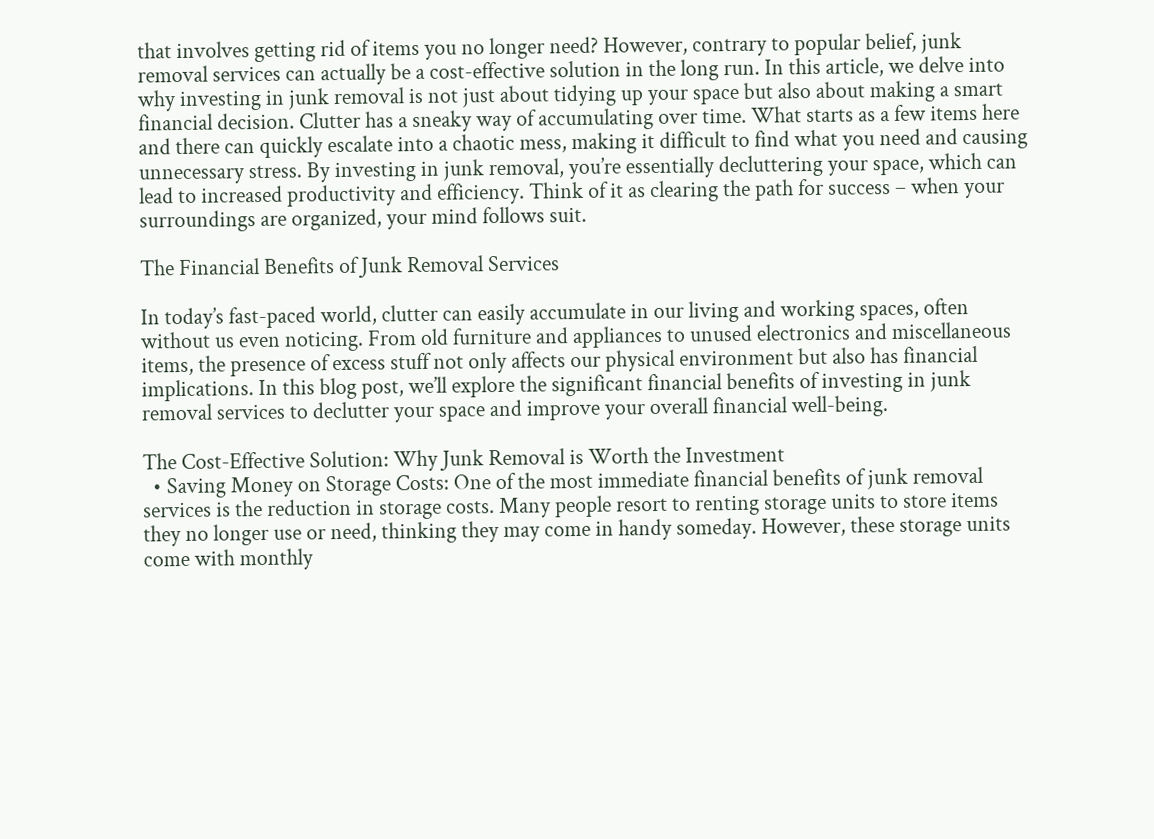that involves getting rid of items you no longer need? However, contrary to popular belief, junk removal services can actually be a cost-effective solution in the long run. In this article, we delve into why investing in junk removal is not just about tidying up your space but also about making a smart financial decision. Clutter has a sneaky way of accumulating over time. What starts as a few items here and there can quickly escalate into a chaotic mess, making it difficult to find what you need and causing unnecessary stress. By investing in junk removal, you’re essentially decluttering your space, which can lead to increased productivity and efficiency. Think of it as clearing the path for success – when your surroundings are organized, your mind follows suit.

The Financial Benefits of Junk Removal Services

In today’s fast-paced world, clutter can easily accumulate in our living and working spaces, often without us even noticing. From old furniture and appliances to unused electronics and miscellaneous items, the presence of excess stuff not only affects our physical environment but also has financial implications. In this blog post, we’ll explore the significant financial benefits of investing in junk removal services to declutter your space and improve your overall financial well-being.

The Cost-Effective Solution: Why Junk Removal is Worth the Investment
  • Saving Money on Storage Costs: One of the most immediate financial benefits of junk removal services is the reduction in storage costs. Many people resort to renting storage units to store items they no longer use or need, thinking they may come in handy someday. However, these storage units come with monthly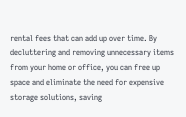rental fees that can add up over time. By decluttering and removing unnecessary items from your home or office, you can free up space and eliminate the need for expensive storage solutions, saving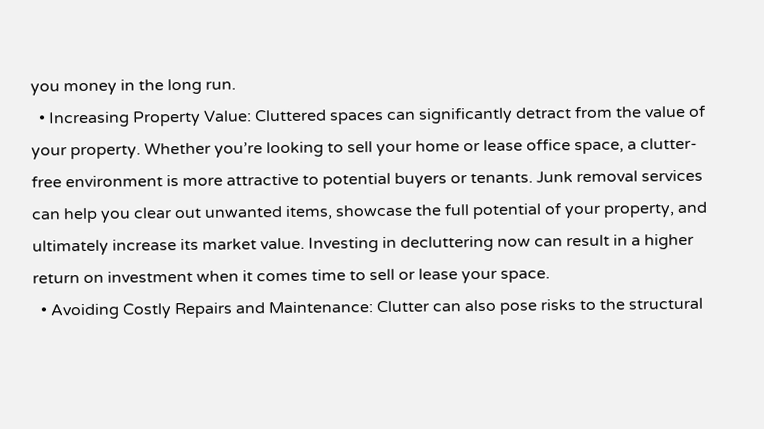you money in the long run.
  • Increasing Property Value: Cluttered spaces can significantly detract from the value of your property. Whether you’re looking to sell your home or lease office space, a clutter-free environment is more attractive to potential buyers or tenants. Junk removal services can help you clear out unwanted items, showcase the full potential of your property, and ultimately increase its market value. Investing in decluttering now can result in a higher return on investment when it comes time to sell or lease your space.
  • Avoiding Costly Repairs and Maintenance: Clutter can also pose risks to the structural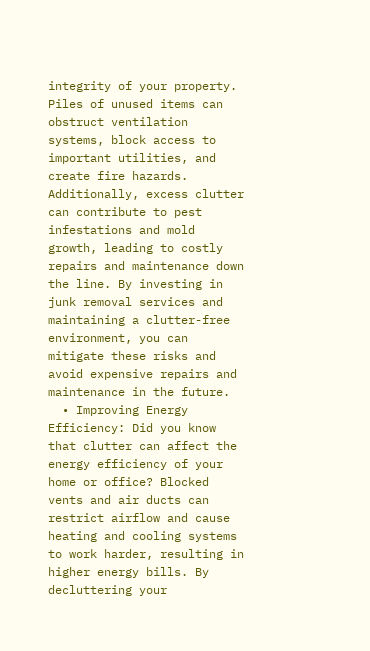integrity of your property. Piles of unused items can obstruct ventilation systems, block access to important utilities, and create fire hazards. Additionally, excess clutter can contribute to pest infestations and mold growth, leading to costly repairs and maintenance down the line. By investing in junk removal services and maintaining a clutter-free environment, you can mitigate these risks and avoid expensive repairs and maintenance in the future.
  • Improving Energy Efficiency: Did you know that clutter can affect the energy efficiency of your home or office? Blocked vents and air ducts can restrict airflow and cause heating and cooling systems to work harder, resulting in higher energy bills. By decluttering your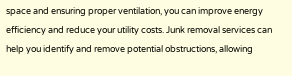space and ensuring proper ventilation, you can improve energy efficiency and reduce your utility costs. Junk removal services can help you identify and remove potential obstructions, allowing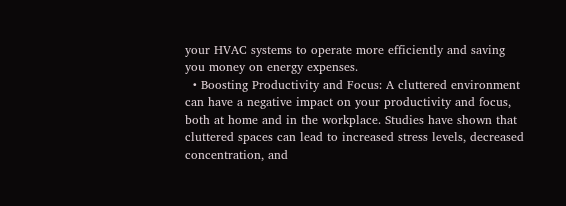your HVAC systems to operate more efficiently and saving you money on energy expenses.
  • Boosting Productivity and Focus: A cluttered environment can have a negative impact on your productivity and focus, both at home and in the workplace. Studies have shown that cluttered spaces can lead to increased stress levels, decreased concentration, and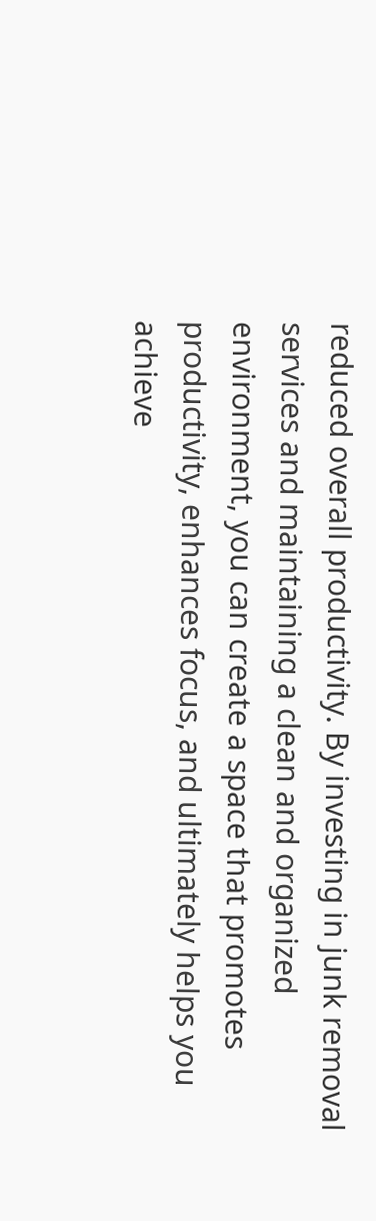reduced overall productivity. By investing in junk removal services and maintaining a clean and organized environment, you can create a space that promotes productivity, enhances focus, and ultimately helps you achieve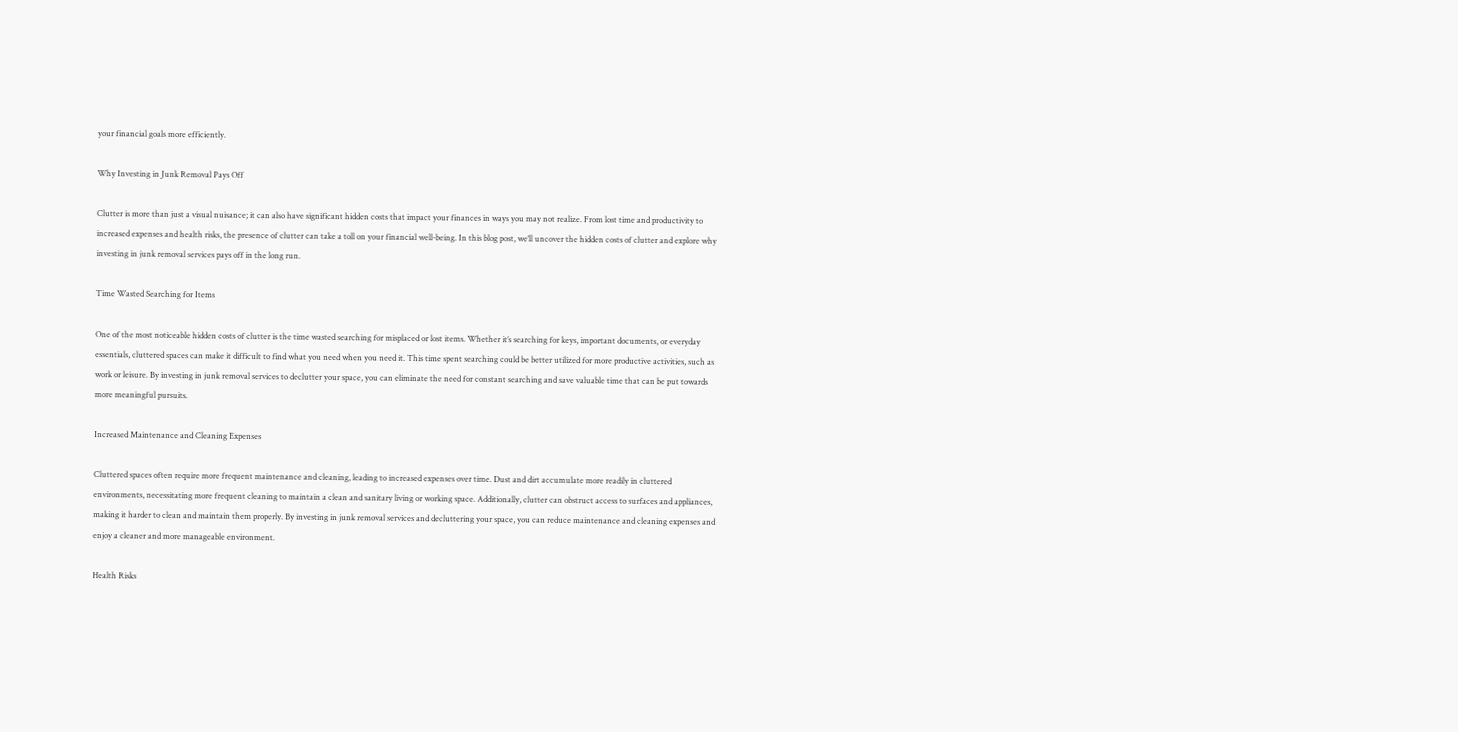your financial goals more efficiently.

Why Investing in Junk Removal Pays Off

Clutter is more than just a visual nuisance; it can also have significant hidden costs that impact your finances in ways you may not realize. From lost time and productivity to increased expenses and health risks, the presence of clutter can take a toll on your financial well-being. In this blog post, we’ll uncover the hidden costs of clutter and explore why investing in junk removal services pays off in the long run.

Time Wasted Searching for Items

One of the most noticeable hidden costs of clutter is the time wasted searching for misplaced or lost items. Whether it’s searching for keys, important documents, or everyday essentials, cluttered spaces can make it difficult to find what you need when you need it. This time spent searching could be better utilized for more productive activities, such as work or leisure. By investing in junk removal services to declutter your space, you can eliminate the need for constant searching and save valuable time that can be put towards more meaningful pursuits.

Increased Maintenance and Cleaning Expenses

Cluttered spaces often require more frequent maintenance and cleaning, leading to increased expenses over time. Dust and dirt accumulate more readily in cluttered environments, necessitating more frequent cleaning to maintain a clean and sanitary living or working space. Additionally, clutter can obstruct access to surfaces and appliances, making it harder to clean and maintain them properly. By investing in junk removal services and decluttering your space, you can reduce maintenance and cleaning expenses and enjoy a cleaner and more manageable environment.

Health Risks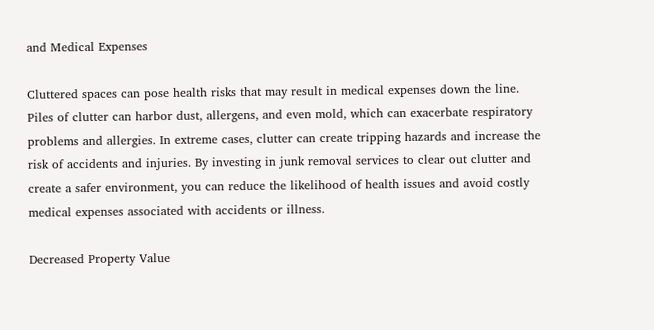and Medical Expenses

Cluttered spaces can pose health risks that may result in medical expenses down the line. Piles of clutter can harbor dust, allergens, and even mold, which can exacerbate respiratory problems and allergies. In extreme cases, clutter can create tripping hazards and increase the risk of accidents and injuries. By investing in junk removal services to clear out clutter and create a safer environment, you can reduce the likelihood of health issues and avoid costly medical expenses associated with accidents or illness.

Decreased Property Value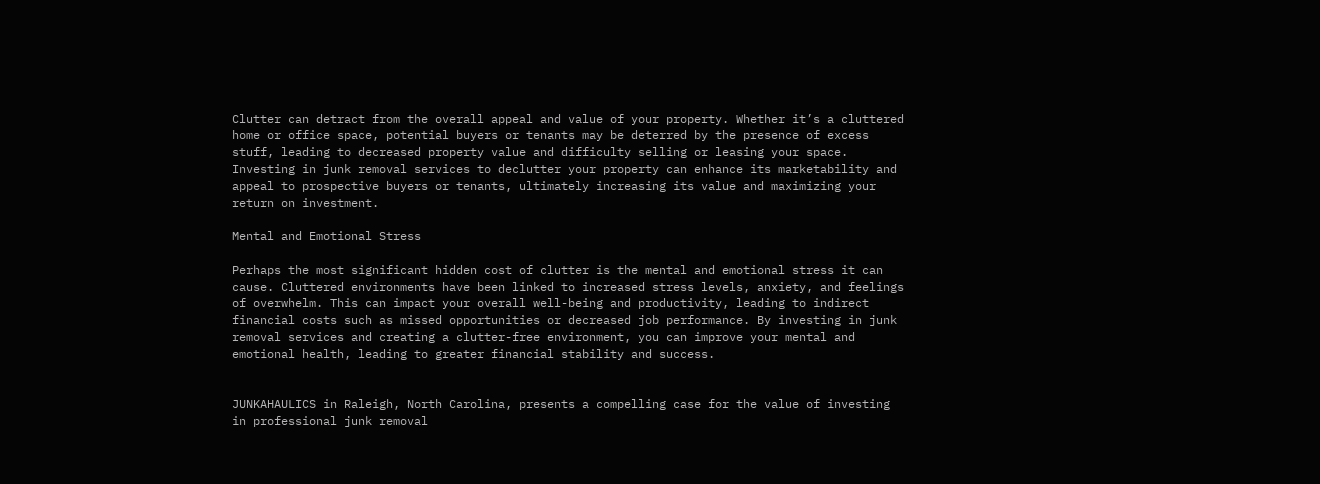Clutter can detract from the overall appeal and value of your property. Whether it’s a cluttered home or office space, potential buyers or tenants may be deterred by the presence of excess stuff, leading to decreased property value and difficulty selling or leasing your space. Investing in junk removal services to declutter your property can enhance its marketability and appeal to prospective buyers or tenants, ultimately increasing its value and maximizing your return on investment.

Mental and Emotional Stress

Perhaps the most significant hidden cost of clutter is the mental and emotional stress it can cause. Cluttered environments have been linked to increased stress levels, anxiety, and feelings of overwhelm. This can impact your overall well-being and productivity, leading to indirect financial costs such as missed opportunities or decreased job performance. By investing in junk removal services and creating a clutter-free environment, you can improve your mental and emotional health, leading to greater financial stability and success.


JUNKAHAULICS in Raleigh, North Carolina, presents a compelling case for the value of investing in professional junk removal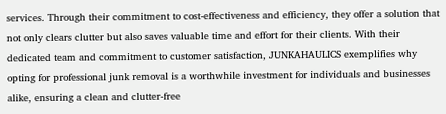services. Through their commitment to cost-effectiveness and efficiency, they offer a solution that not only clears clutter but also saves valuable time and effort for their clients. With their dedicated team and commitment to customer satisfaction, JUNKAHAULICS exemplifies why opting for professional junk removal is a worthwhile investment for individuals and businesses alike, ensuring a clean and clutter-free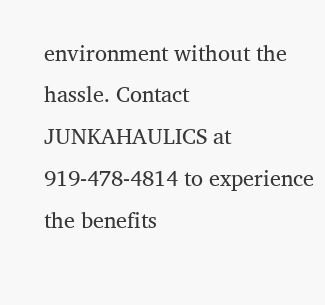environment without the hassle. Contact JUNKAHAULICS at 919-478-4814 to experience the benefits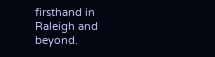firsthand in Raleigh and beyond.